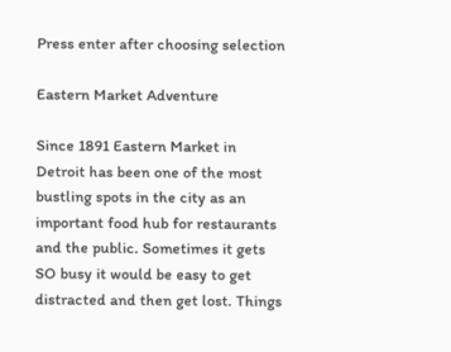Press enter after choosing selection

Eastern Market Adventure

Since 1891 Eastern Market in Detroit has been one of the most bustling spots in the city as an important food hub for restaurants and the public. Sometimes it gets SO busy it would be easy to get distracted and then get lost. Things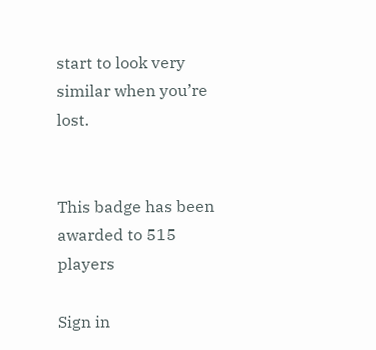start to look very similar when you’re lost.


This badge has been awarded to 515 players

Sign in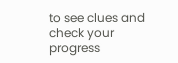to see clues and check your progress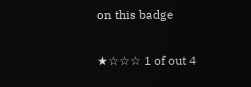on this badge


★☆☆☆ 1 of out 4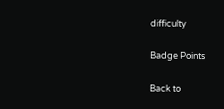difficulty

Badge Points

Back to